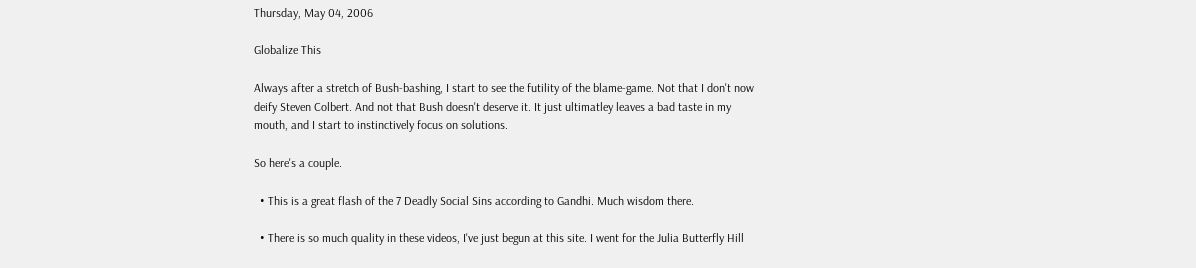Thursday, May 04, 2006

Globalize This

Always after a stretch of Bush-bashing, I start to see the futility of the blame-game. Not that I don't now deify Steven Colbert. And not that Bush doesn't deserve it. It just ultimatley leaves a bad taste in my mouth, and I start to instinctively focus on solutions.

So here's a couple.

  • This is a great flash of the 7 Deadly Social Sins according to Gandhi. Much wisdom there.

  • There is so much quality in these videos, I've just begun at this site. I went for the Julia Butterfly Hill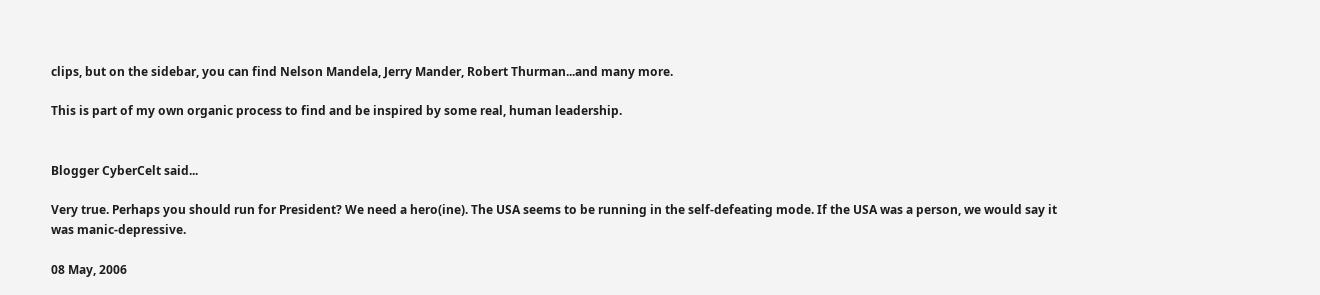clips, but on the sidebar, you can find Nelson Mandela, Jerry Mander, Robert Thurman...and many more.

This is part of my own organic process to find and be inspired by some real, human leadership.


Blogger CyberCelt said...

Very true. Perhaps you should run for President? We need a hero(ine). The USA seems to be running in the self-defeating mode. If the USA was a person, we would say it was manic-depressive.

08 May, 2006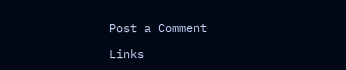Post a Comment

Links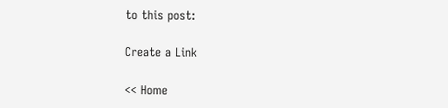to this post:

Create a Link

<< Home